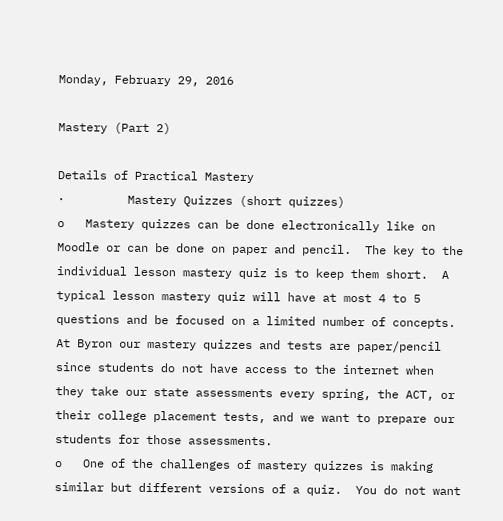Monday, February 29, 2016

Mastery (Part 2)

Details of Practical Mastery
·         Mastery Quizzes (short quizzes)
o   Mastery quizzes can be done electronically like on Moodle or can be done on paper and pencil.  The key to the individual lesson mastery quiz is to keep them short.  A typical lesson mastery quiz will have at most 4 to 5 questions and be focused on a limited number of concepts.  At Byron our mastery quizzes and tests are paper/pencil since students do not have access to the internet when they take our state assessments every spring, the ACT, or their college placement tests, and we want to prepare our students for those assessments.
o   One of the challenges of mastery quizzes is making similar but different versions of a quiz.  You do not want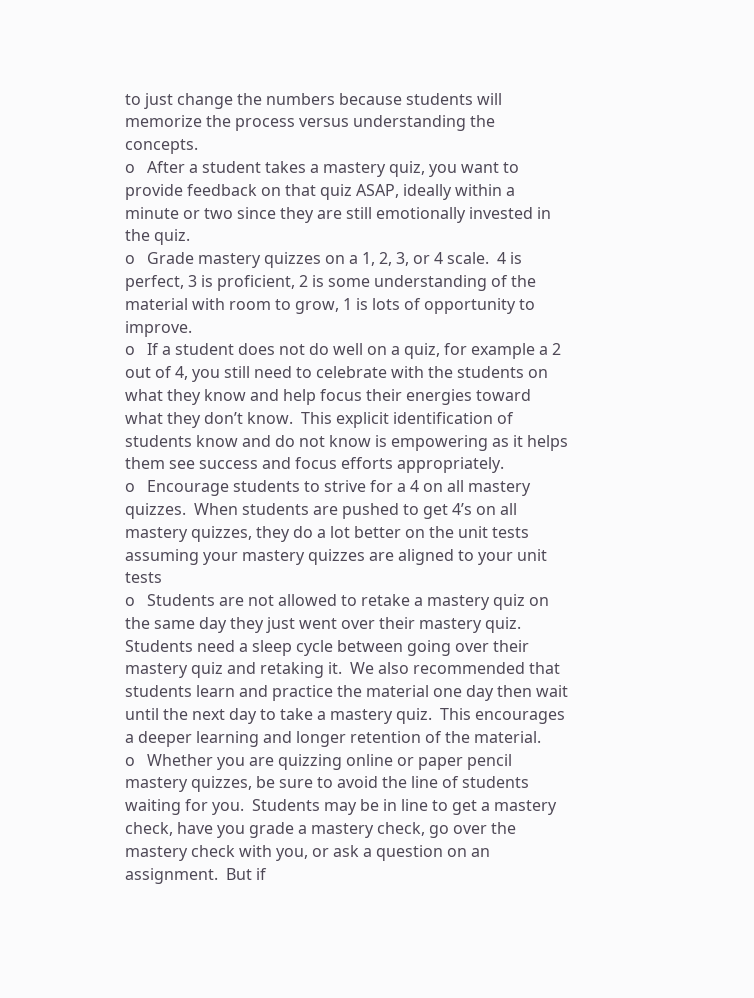to just change the numbers because students will memorize the process versus understanding the concepts.
o   After a student takes a mastery quiz, you want to provide feedback on that quiz ASAP, ideally within a minute or two since they are still emotionally invested in the quiz.
o   Grade mastery quizzes on a 1, 2, 3, or 4 scale.  4 is perfect, 3 is proficient, 2 is some understanding of the material with room to grow, 1 is lots of opportunity to improve.
o   If a student does not do well on a quiz, for example a 2 out of 4, you still need to celebrate with the students on what they know and help focus their energies toward what they don’t know.  This explicit identification of students know and do not know is empowering as it helps them see success and focus efforts appropriately.
o   Encourage students to strive for a 4 on all mastery quizzes.  When students are pushed to get 4’s on all mastery quizzes, they do a lot better on the unit tests assuming your mastery quizzes are aligned to your unit tests
o   Students are not allowed to retake a mastery quiz on the same day they just went over their mastery quiz.  Students need a sleep cycle between going over their mastery quiz and retaking it.  We also recommended that students learn and practice the material one day then wait until the next day to take a mastery quiz.  This encourages a deeper learning and longer retention of the material.
o   Whether you are quizzing online or paper pencil mastery quizzes, be sure to avoid the line of students waiting for you.  Students may be in line to get a mastery check, have you grade a mastery check, go over the mastery check with you, or ask a question on an assignment.  But if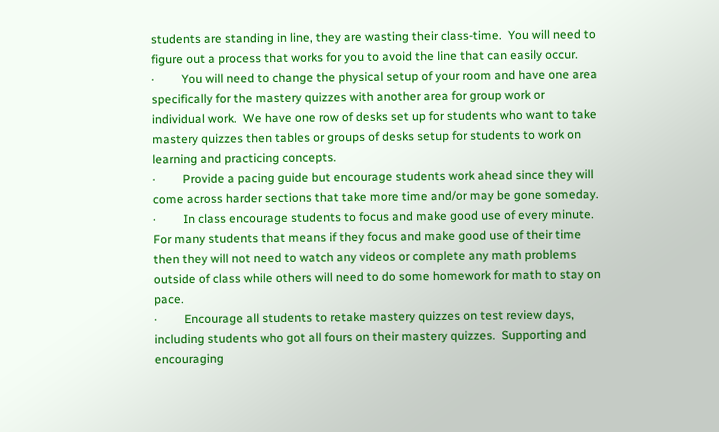students are standing in line, they are wasting their class-time.  You will need to figure out a process that works for you to avoid the line that can easily occur.
·         You will need to change the physical setup of your room and have one area specifically for the mastery quizzes with another area for group work or individual work.  We have one row of desks set up for students who want to take mastery quizzes then tables or groups of desks setup for students to work on learning and practicing concepts.
·         Provide a pacing guide but encourage students work ahead since they will come across harder sections that take more time and/or may be gone someday.
·         In class encourage students to focus and make good use of every minute.  For many students that means if they focus and make good use of their time then they will not need to watch any videos or complete any math problems outside of class while others will need to do some homework for math to stay on pace.
·         Encourage all students to retake mastery quizzes on test review days, including students who got all fours on their mastery quizzes.  Supporting and encouraging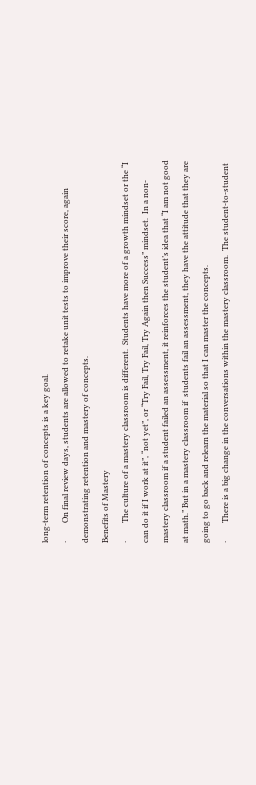long-term retention of concepts is a key goal.
·         On final review days, students are allowed to retake unit tests to improve their score, again demonstrating retention and mastery of concepts.
Benefits of Mastery
·         The culture of a mastery classroom is different.  Students have more of a growth mindset or the “I can do it if I work at it”, “not yet”, or “Try Fail, Try Fail, Try Again then Success” mindset.  In a non-mastery classroom if a student failed an assessment, it reinforces the student’s idea that “I am not good at math.” But in a mastery classroom if  students fail an assessment, they have the attitude that they are going to go back and relearn the material so that I can master the concepts.
·         There is a big change in the conversations within the mastery classroom.  The student-to-student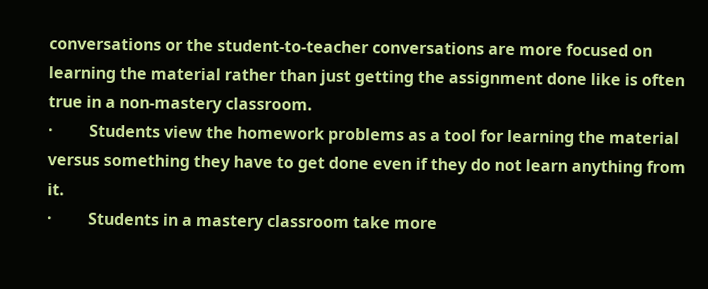conversations or the student-to-teacher conversations are more focused on learning the material rather than just getting the assignment done like is often true in a non-mastery classroom.
·         Students view the homework problems as a tool for learning the material versus something they have to get done even if they do not learn anything from it.
·         Students in a mastery classroom take more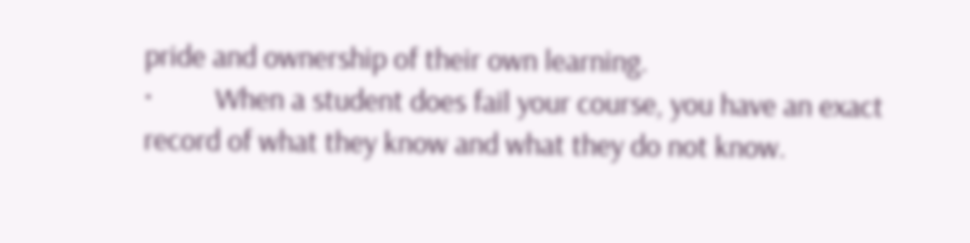pride and ownership of their own learning.
·         When a student does fail your course, you have an exact record of what they know and what they do not know.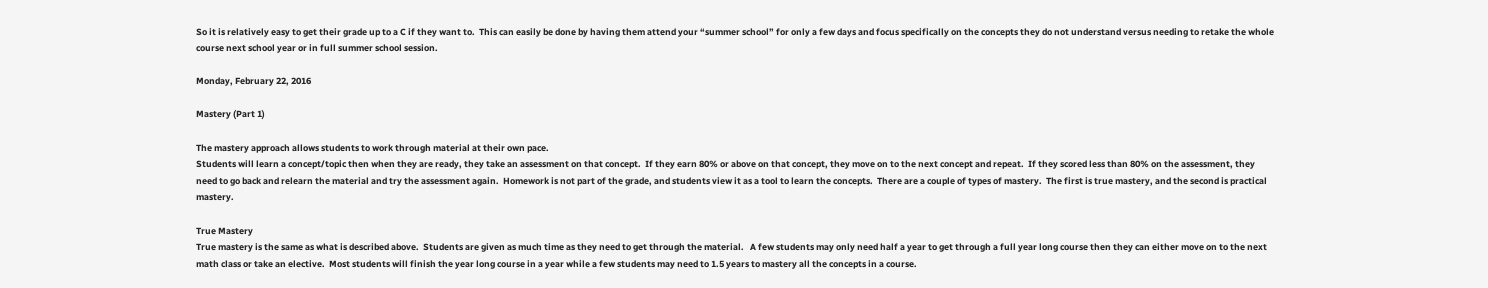So it is relatively easy to get their grade up to a C if they want to.  This can easily be done by having them attend your “summer school” for only a few days and focus specifically on the concepts they do not understand versus needing to retake the whole course next school year or in full summer school session.

Monday, February 22, 2016

Mastery (Part 1)

The mastery approach allows students to work through material at their own pace.
Students will learn a concept/topic then when they are ready, they take an assessment on that concept.  If they earn 80% or above on that concept, they move on to the next concept and repeat.  If they scored less than 80% on the assessment, they need to go back and relearn the material and try the assessment again.  Homework is not part of the grade, and students view it as a tool to learn the concepts.  There are a couple of types of mastery.  The first is true mastery, and the second is practical mastery.

True Mastery
True mastery is the same as what is described above.  Students are given as much time as they need to get through the material.   A few students may only need half a year to get through a full year long course then they can either move on to the next math class or take an elective.  Most students will finish the year long course in a year while a few students may need to 1.5 years to mastery all the concepts in a course.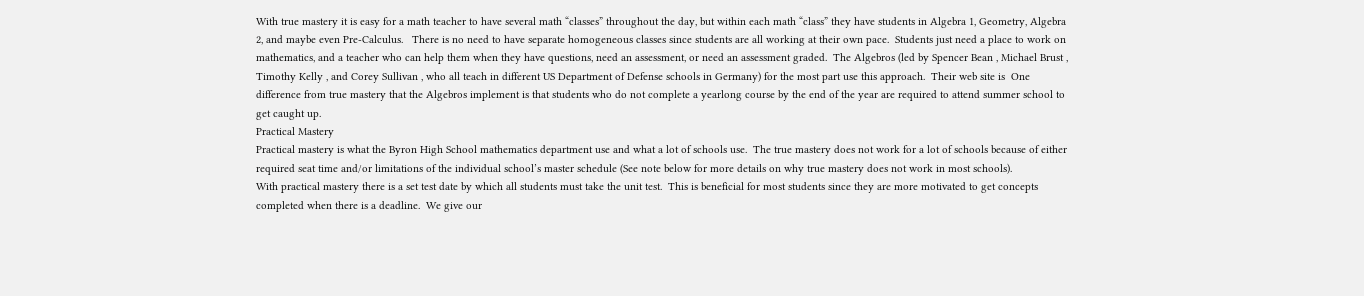With true mastery it is easy for a math teacher to have several math “classes” throughout the day, but within each math “class” they have students in Algebra 1, Geometry, Algebra 2, and maybe even Pre-Calculus.   There is no need to have separate homogeneous classes since students are all working at their own pace.  Students just need a place to work on mathematics, and a teacher who can help them when they have questions, need an assessment, or need an assessment graded.  The Algebros (led by Spencer Bean , Michael Brust , Timothy Kelly , and Corey Sullivan , who all teach in different US Department of Defense schools in Germany) for the most part use this approach.  Their web site is  One difference from true mastery that the Algebros implement is that students who do not complete a yearlong course by the end of the year are required to attend summer school to get caught up.
Practical Mastery
Practical mastery is what the Byron High School mathematics department use and what a lot of schools use.  The true mastery does not work for a lot of schools because of either required seat time and/or limitations of the individual school’s master schedule (See note below for more details on why true mastery does not work in most schools).
With practical mastery there is a set test date by which all students must take the unit test.  This is beneficial for most students since they are more motivated to get concepts completed when there is a deadline.  We give our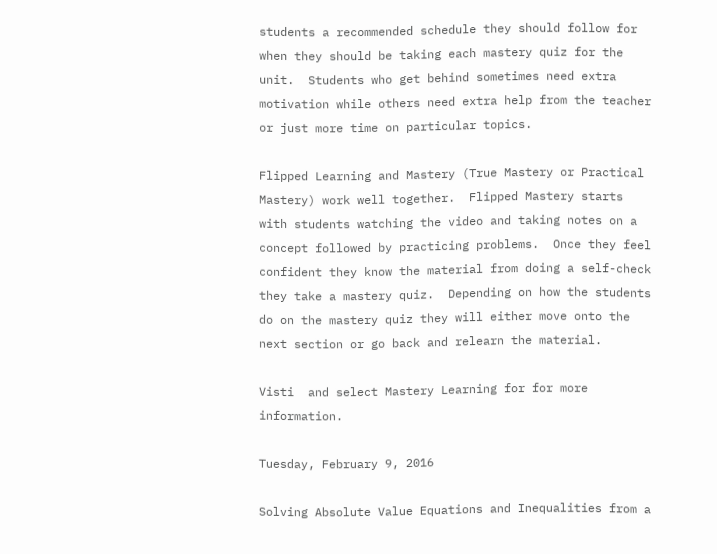students a recommended schedule they should follow for when they should be taking each mastery quiz for the unit.  Students who get behind sometimes need extra motivation while others need extra help from the teacher or just more time on particular topics.

Flipped Learning and Mastery (True Mastery or Practical Mastery) work well together.  Flipped Mastery starts with students watching the video and taking notes on a concept followed by practicing problems.  Once they feel confident they know the material from doing a self-check they take a mastery quiz.  Depending on how the students do on the mastery quiz they will either move onto the next section or go back and relearn the material.

Visti  and select Mastery Learning for for more information.

Tuesday, February 9, 2016

Solving Absolute Value Equations and Inequalities from a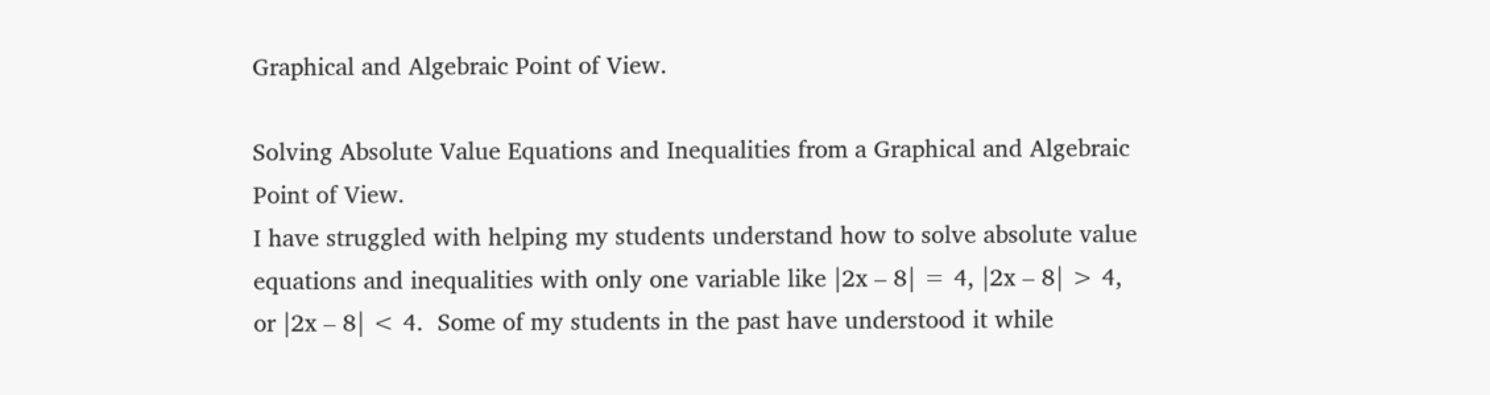Graphical and Algebraic Point of View.

Solving Absolute Value Equations and Inequalities from a Graphical and Algebraic Point of View.
I have struggled with helping my students understand how to solve absolute value equations and inequalities with only one variable like |2x – 8| = 4, |2x – 8| > 4, or |2x – 8| < 4.  Some of my students in the past have understood it while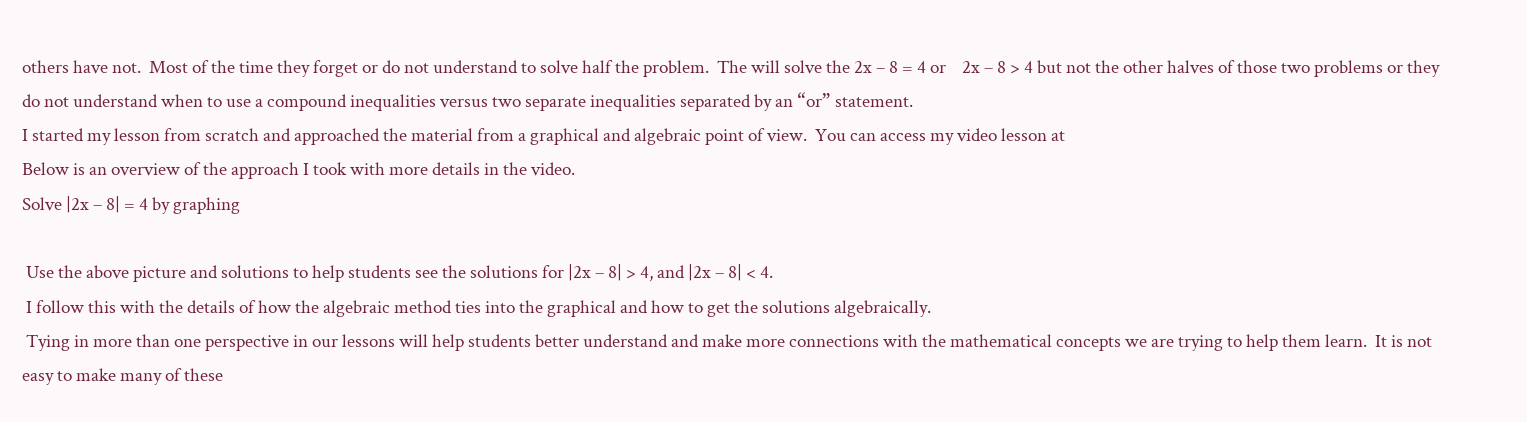others have not.  Most of the time they forget or do not understand to solve half the problem.  The will solve the 2x – 8 = 4 or    2x – 8 > 4 but not the other halves of those two problems or they do not understand when to use a compound inequalities versus two separate inequalities separated by an “or” statement.
I started my lesson from scratch and approached the material from a graphical and algebraic point of view.  You can access my video lesson at
Below is an overview of the approach I took with more details in the video.
Solve |2x – 8| = 4 by graphing

 Use the above picture and solutions to help students see the solutions for |2x – 8| > 4, and |2x – 8| < 4.
 I follow this with the details of how the algebraic method ties into the graphical and how to get the solutions algebraically.
 Tying in more than one perspective in our lessons will help students better understand and make more connections with the mathematical concepts we are trying to help them learn.  It is not easy to make many of these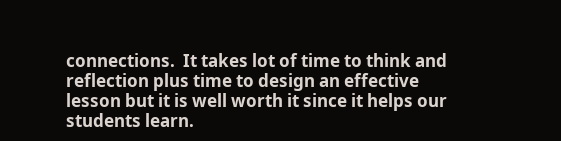connections.  It takes lot of time to think and reflection plus time to design an effective lesson but it is well worth it since it helps our students learn.